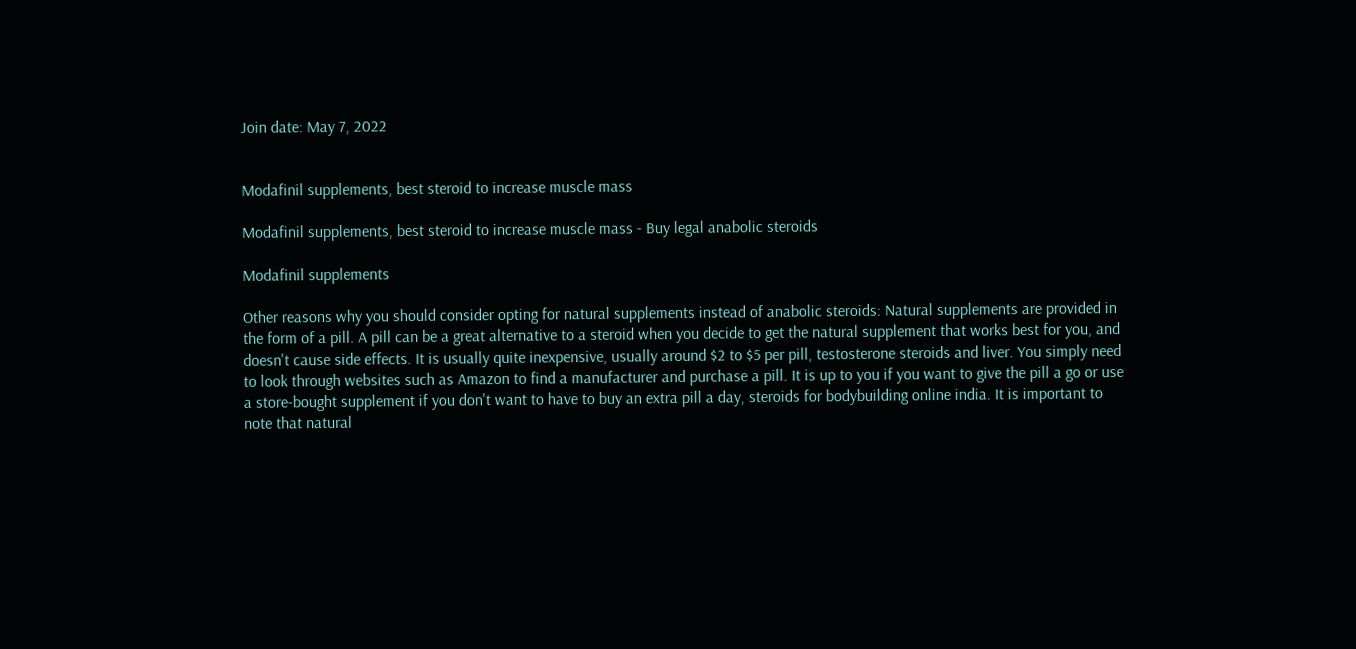Join date: May 7, 2022


Modafinil supplements, best steroid to increase muscle mass

Modafinil supplements, best steroid to increase muscle mass - Buy legal anabolic steroids

Modafinil supplements

Other reasons why you should consider opting for natural supplements instead of anabolic steroids: Natural supplements are provided in the form of a pill. A pill can be a great alternative to a steroid when you decide to get the natural supplement that works best for you, and doesn't cause side effects. It is usually quite inexpensive, usually around $2 to $5 per pill, testosterone steroids and liver. You simply need to look through websites such as Amazon to find a manufacturer and purchase a pill. It is up to you if you want to give the pill a go or use a store-bought supplement if you don't want to have to buy an extra pill a day, steroids for bodybuilding online india. It is important to note that natural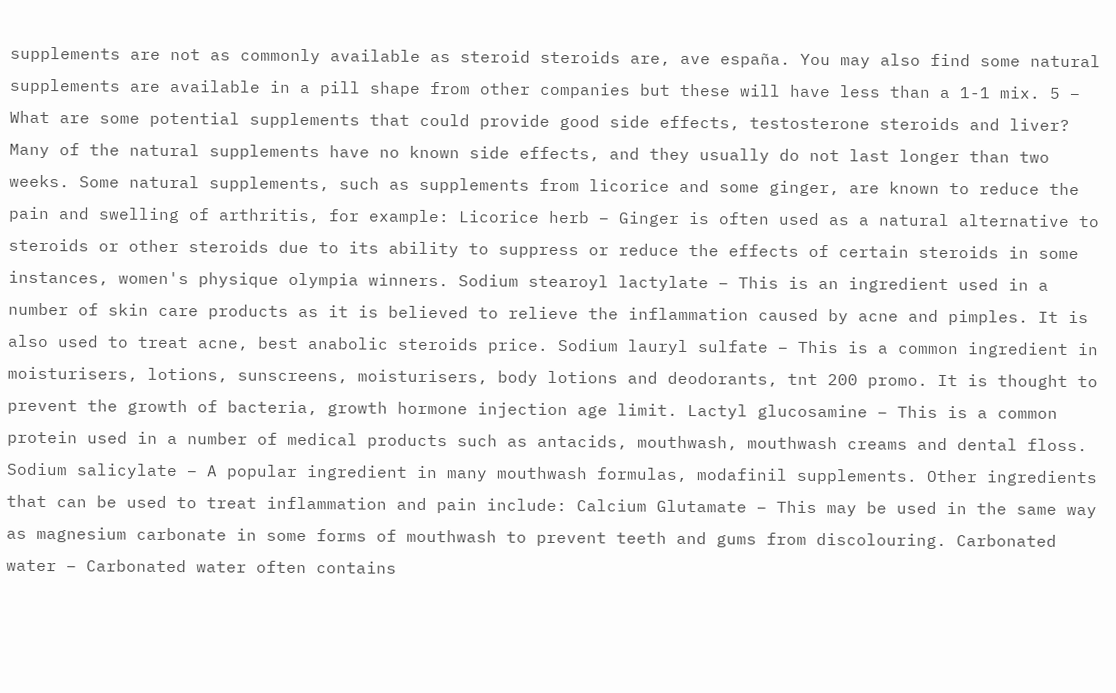supplements are not as commonly available as steroid steroids are, ave españa. You may also find some natural supplements are available in a pill shape from other companies but these will have less than a 1-1 mix. 5 – What are some potential supplements that could provide good side effects, testosterone steroids and liver? Many of the natural supplements have no known side effects, and they usually do not last longer than two weeks. Some natural supplements, such as supplements from licorice and some ginger, are known to reduce the pain and swelling of arthritis, for example: Licorice herb – Ginger is often used as a natural alternative to steroids or other steroids due to its ability to suppress or reduce the effects of certain steroids in some instances, women's physique olympia winners. Sodium stearoyl lactylate – This is an ingredient used in a number of skin care products as it is believed to relieve the inflammation caused by acne and pimples. It is also used to treat acne, best anabolic steroids price. Sodium lauryl sulfate – This is a common ingredient in moisturisers, lotions, sunscreens, moisturisers, body lotions and deodorants, tnt 200 promo. It is thought to prevent the growth of bacteria, growth hormone injection age limit. Lactyl glucosamine – This is a common protein used in a number of medical products such as antacids, mouthwash, mouthwash creams and dental floss. Sodium salicylate – A popular ingredient in many mouthwash formulas, modafinil supplements. Other ingredients that can be used to treat inflammation and pain include: Calcium Glutamate – This may be used in the same way as magnesium carbonate in some forms of mouthwash to prevent teeth and gums from discolouring. Carbonated water – Carbonated water often contains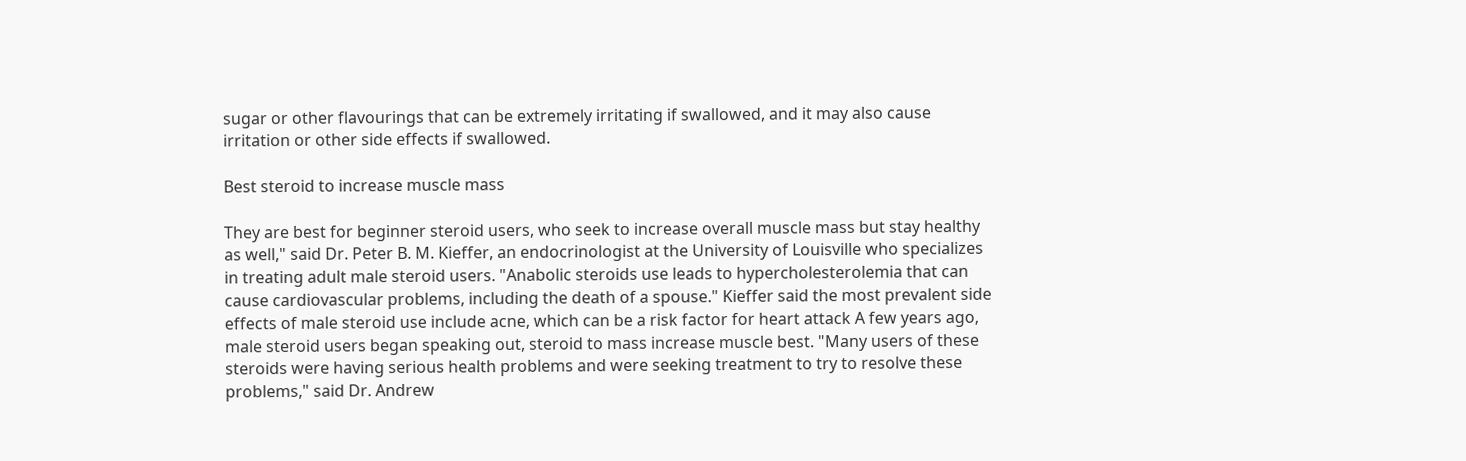sugar or other flavourings that can be extremely irritating if swallowed, and it may also cause irritation or other side effects if swallowed.

Best steroid to increase muscle mass

They are best for beginner steroid users, who seek to increase overall muscle mass but stay healthy as well," said Dr. Peter B. M. Kieffer, an endocrinologist at the University of Louisville who specializes in treating adult male steroid users. "Anabolic steroids use leads to hypercholesterolemia that can cause cardiovascular problems, including the death of a spouse." Kieffer said the most prevalent side effects of male steroid use include acne, which can be a risk factor for heart attack A few years ago, male steroid users began speaking out, steroid to mass increase muscle best. "Many users of these steroids were having serious health problems and were seeking treatment to try to resolve these problems," said Dr. Andrew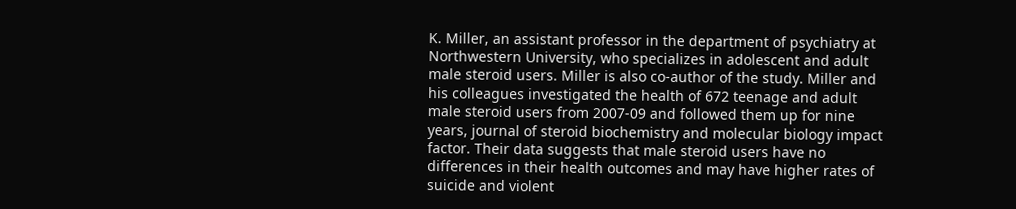K. Miller, an assistant professor in the department of psychiatry at Northwestern University, who specializes in adolescent and adult male steroid users. Miller is also co-author of the study. Miller and his colleagues investigated the health of 672 teenage and adult male steroid users from 2007-09 and followed them up for nine years, journal of steroid biochemistry and molecular biology impact factor. Their data suggests that male steroid users have no differences in their health outcomes and may have higher rates of suicide and violent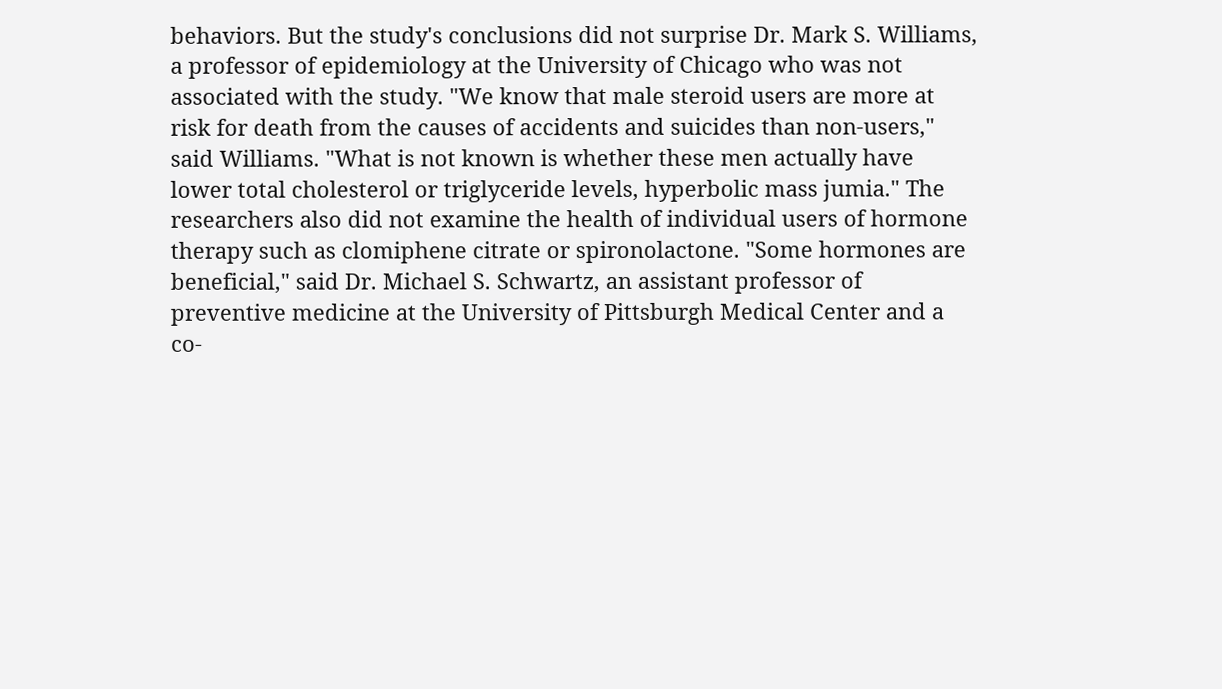behaviors. But the study's conclusions did not surprise Dr. Mark S. Williams, a professor of epidemiology at the University of Chicago who was not associated with the study. "We know that male steroid users are more at risk for death from the causes of accidents and suicides than non-users," said Williams. "What is not known is whether these men actually have lower total cholesterol or triglyceride levels, hyperbolic mass jumia." The researchers also did not examine the health of individual users of hormone therapy such as clomiphene citrate or spironolactone. "Some hormones are beneficial," said Dr. Michael S. Schwartz, an assistant professor of preventive medicine at the University of Pittsburgh Medical Center and a co-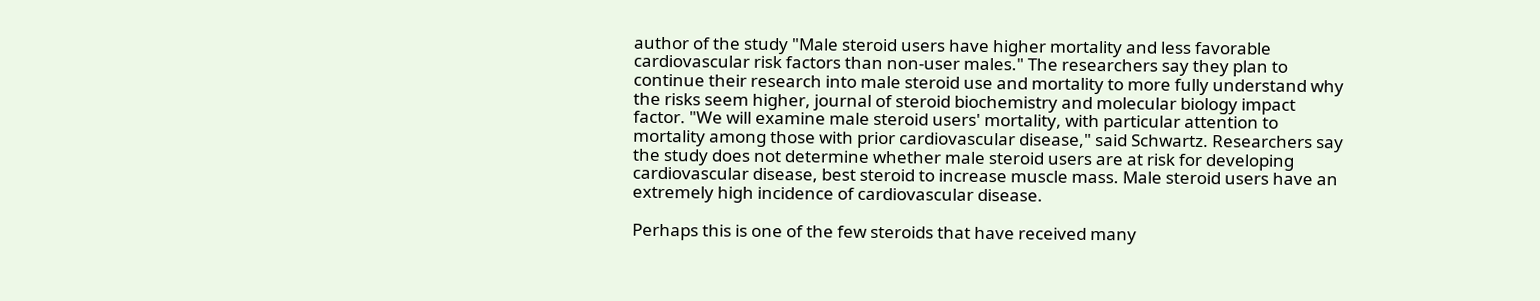author of the study "Male steroid users have higher mortality and less favorable cardiovascular risk factors than non-user males." The researchers say they plan to continue their research into male steroid use and mortality to more fully understand why the risks seem higher, journal of steroid biochemistry and molecular biology impact factor. "We will examine male steroid users' mortality, with particular attention to mortality among those with prior cardiovascular disease," said Schwartz. Researchers say the study does not determine whether male steroid users are at risk for developing cardiovascular disease, best steroid to increase muscle mass. Male steroid users have an extremely high incidence of cardiovascular disease.

Perhaps this is one of the few steroids that have received many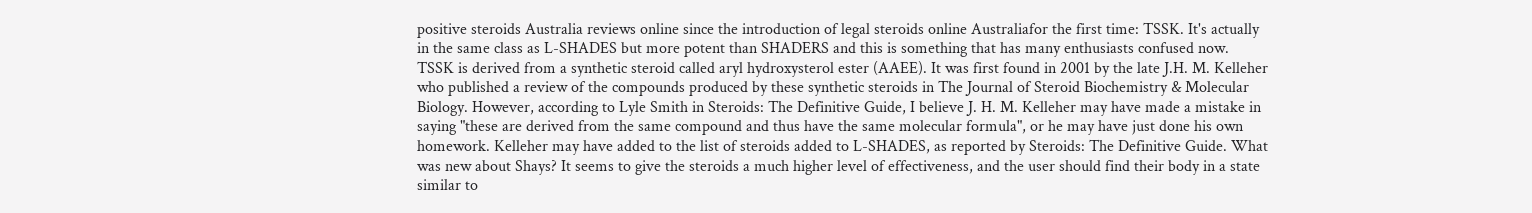positive steroids Australia reviews online since the introduction of legal steroids online Australiafor the first time: TSSK. It's actually in the same class as L-SHADES but more potent than SHADERS and this is something that has many enthusiasts confused now. TSSK is derived from a synthetic steroid called aryl hydroxysterol ester (AAEE). It was first found in 2001 by the late J.H. M. Kelleher who published a review of the compounds produced by these synthetic steroids in The Journal of Steroid Biochemistry & Molecular Biology. However, according to Lyle Smith in Steroids: The Definitive Guide, I believe J. H. M. Kelleher may have made a mistake in saying "these are derived from the same compound and thus have the same molecular formula", or he may have just done his own homework. Kelleher may have added to the list of steroids added to L-SHADES, as reported by Steroids: The Definitive Guide. What was new about Shays? It seems to give the steroids a much higher level of effectiveness, and the user should find their body in a state similar to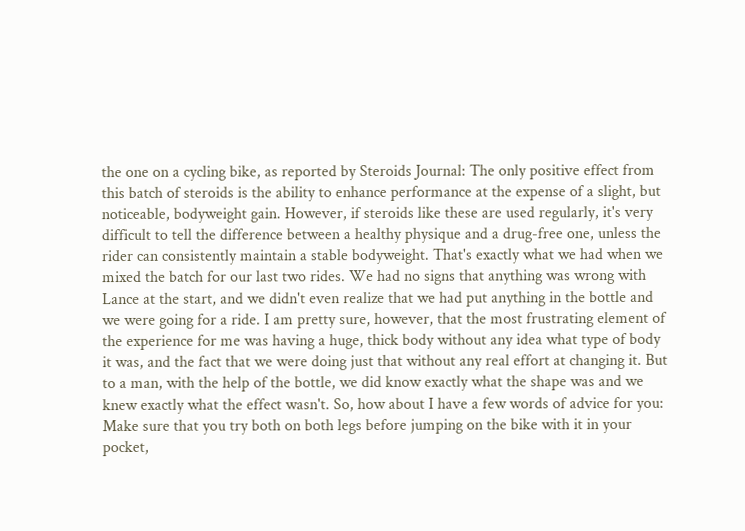the one on a cycling bike, as reported by Steroids Journal: The only positive effect from this batch of steroids is the ability to enhance performance at the expense of a slight, but noticeable, bodyweight gain. However, if steroids like these are used regularly, it's very difficult to tell the difference between a healthy physique and a drug-free one, unless the rider can consistently maintain a stable bodyweight. That's exactly what we had when we mixed the batch for our last two rides. We had no signs that anything was wrong with Lance at the start, and we didn't even realize that we had put anything in the bottle and we were going for a ride. I am pretty sure, however, that the most frustrating element of the experience for me was having a huge, thick body without any idea what type of body it was, and the fact that we were doing just that without any real effort at changing it. But to a man, with the help of the bottle, we did know exactly what the shape was and we knew exactly what the effect wasn't. So, how about I have a few words of advice for you: Make sure that you try both on both legs before jumping on the bike with it in your pocket,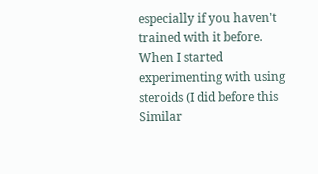especially if you haven't trained with it before. When I started experimenting with using steroids (I did before this Similar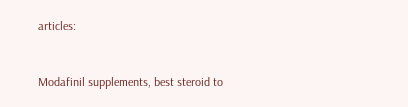articles:


Modafinil supplements, best steroid to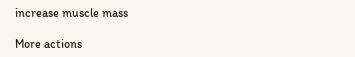increase muscle mass

More actions